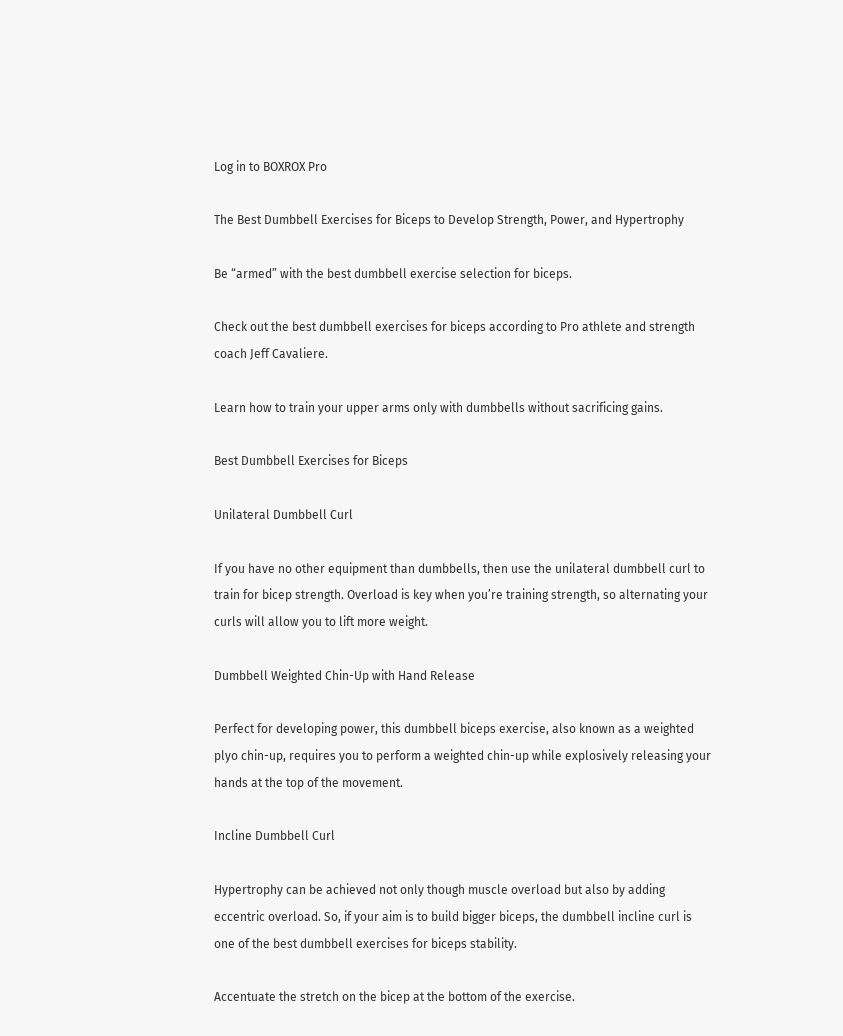Log in to BOXROX Pro

The Best Dumbbell Exercises for Biceps to Develop Strength, Power, and Hypertrophy

Be “armed” with the best dumbbell exercise selection for biceps.

Check out the best dumbbell exercises for biceps according to Pro athlete and strength coach Jeff Cavaliere.

Learn how to train your upper arms only with dumbbells without sacrificing gains.

Best Dumbbell Exercises for Biceps

Unilateral Dumbbell Curl

If you have no other equipment than dumbbells, then use the unilateral dumbbell curl to train for bicep strength. Overload is key when you’re training strength, so alternating your curls will allow you to lift more weight.

Dumbbell Weighted Chin-Up with Hand Release

Perfect for developing power, this dumbbell biceps exercise, also known as a weighted plyo chin-up, requires you to perform a weighted chin-up while explosively releasing your hands at the top of the movement.

Incline Dumbbell Curl

Hypertrophy can be achieved not only though muscle overload but also by adding eccentric overload. So, if your aim is to build bigger biceps, the dumbbell incline curl is one of the best dumbbell exercises for biceps stability.

Accentuate the stretch on the bicep at the bottom of the exercise.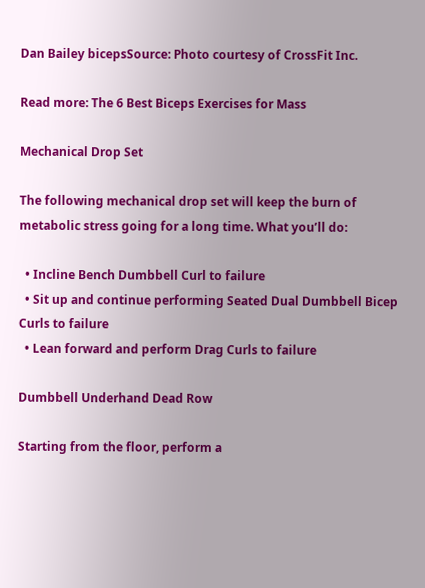Dan Bailey bicepsSource: Photo courtesy of CrossFit Inc.

Read more: The 6 Best Biceps Exercises for Mass

Mechanical Drop Set

The following mechanical drop set will keep the burn of metabolic stress going for a long time. What you’ll do:

  • Incline Bench Dumbbell Curl to failure
  • Sit up and continue performing Seated Dual Dumbbell Bicep Curls to failure
  • Lean forward and perform Drag Curls to failure

Dumbbell Underhand Dead Row

Starting from the floor, perform a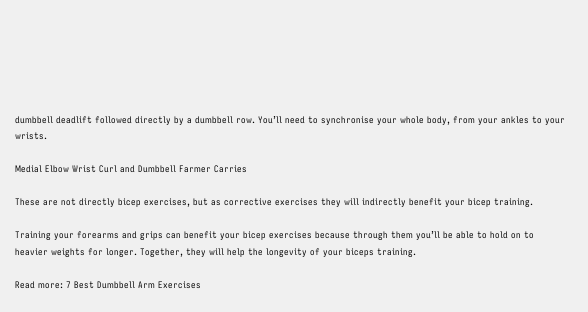dumbbell deadlift followed directly by a dumbbell row. You’ll need to synchronise your whole body, from your ankles to your wrists.

Medial Elbow Wrist Curl and Dumbbell Farmer Carries

These are not directly bicep exercises, but as corrective exercises they will indirectly benefit your bicep training.

Training your forearms and grips can benefit your bicep exercises because through them you’ll be able to hold on to heavier weights for longer. Together, they will help the longevity of your biceps training.

Read more: 7 Best Dumbbell Arm Exercises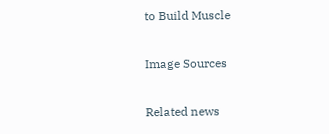to Build Muscle

Image Sources

Related news